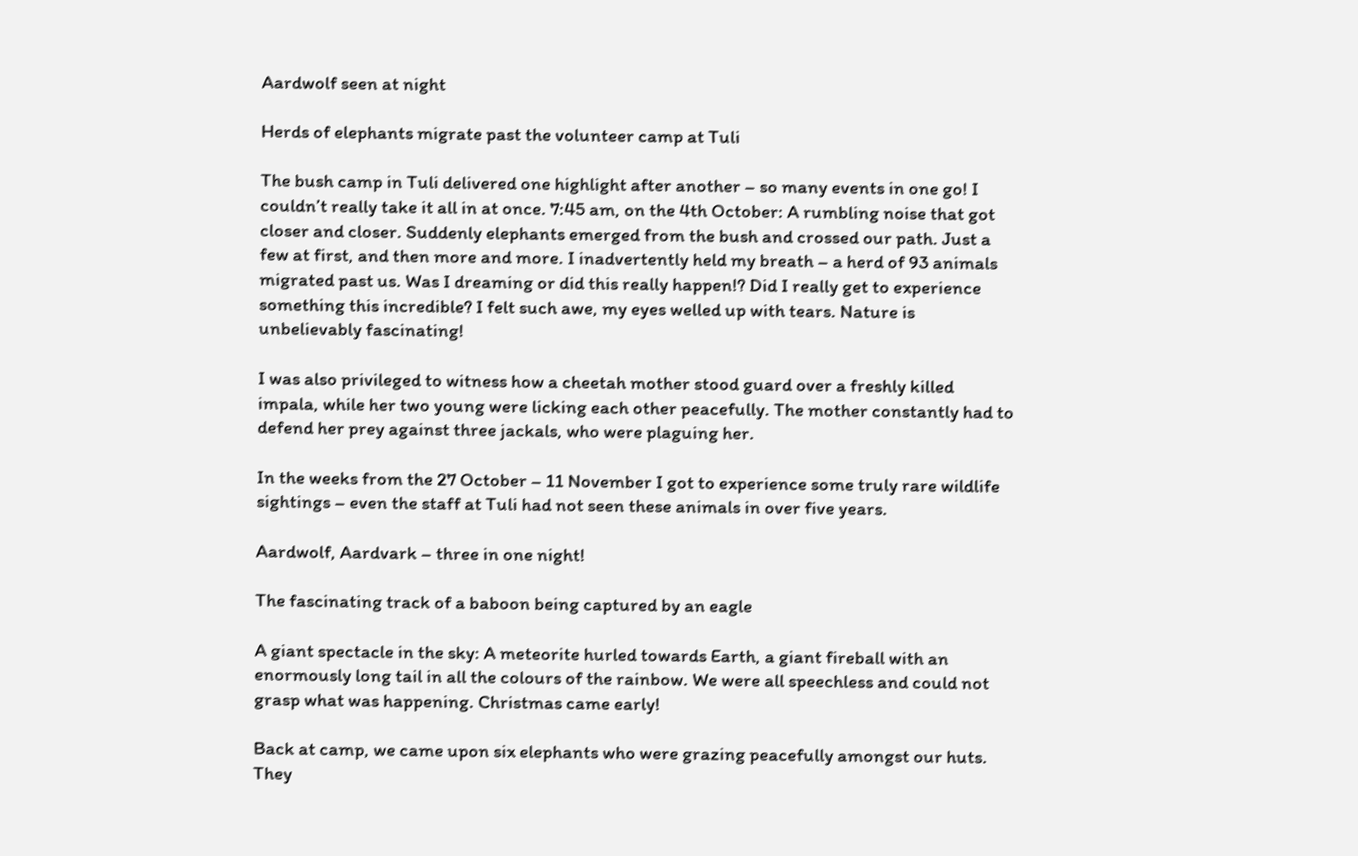Aardwolf seen at night

Herds of elephants migrate past the volunteer camp at Tuli

The bush camp in Tuli delivered one highlight after another – so many events in one go! I couldn’t really take it all in at once. 7:45 am, on the 4th October: A rumbling noise that got closer and closer. Suddenly elephants emerged from the bush and crossed our path. Just a few at first, and then more and more. I inadvertently held my breath – a herd of 93 animals migrated past us. Was I dreaming or did this really happen!? Did I really get to experience something this incredible? I felt such awe, my eyes welled up with tears. Nature is unbelievably fascinating!

I was also privileged to witness how a cheetah mother stood guard over a freshly killed impala, while her two young were licking each other peacefully. The mother constantly had to defend her prey against three jackals, who were plaguing her.

In the weeks from the 27 October – 11 November I got to experience some truly rare wildlife sightings – even the staff at Tuli had not seen these animals in over five years.

Aardwolf, Aardvark – three in one night!

The fascinating track of a baboon being captured by an eagle

A giant spectacle in the sky: A meteorite hurled towards Earth, a giant fireball with an enormously long tail in all the colours of the rainbow. We were all speechless and could not grasp what was happening. Christmas came early!

Back at camp, we came upon six elephants who were grazing peacefully amongst our huts. They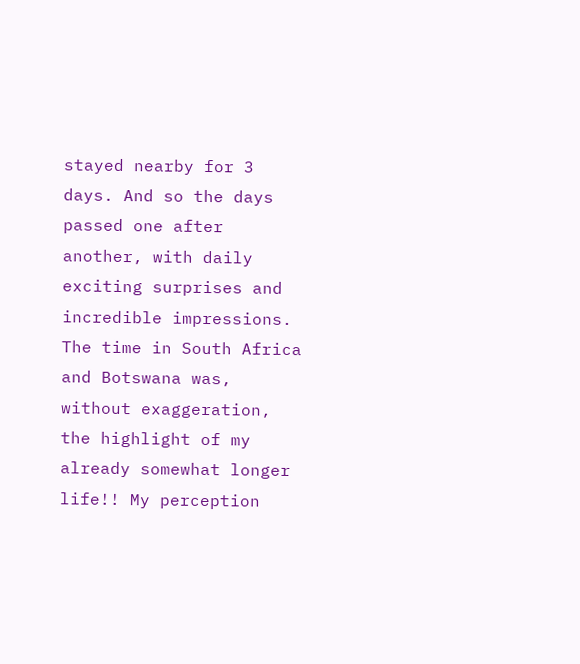stayed nearby for 3 days. And so the days passed one after another, with daily exciting surprises and incredible impressions. The time in South Africa and Botswana was, without exaggeration, the highlight of my already somewhat longer life!! My perception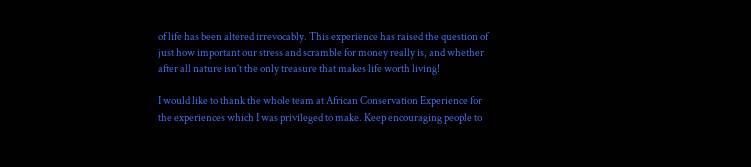of life has been altered irrevocably. This experience has raised the question of just how important our stress and scramble for money really is, and whether after all nature isn’t the only treasure that makes life worth living!

I would like to thank the whole team at African Conservation Experience for the experiences which I was privileged to make. Keep encouraging people to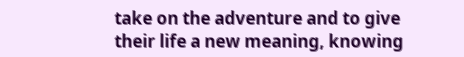take on the adventure and to give their life a new meaning, knowing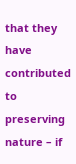that they have contributed to preserving nature – if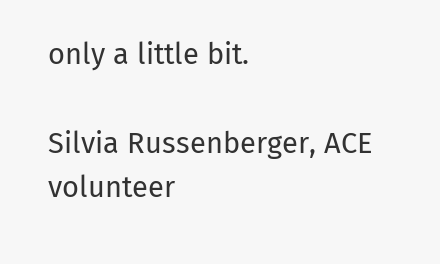only a little bit.

Silvia Russenberger, ACE volunteer